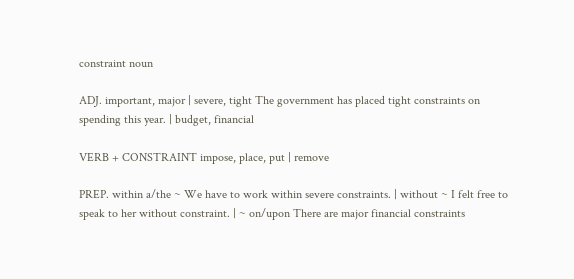constraint noun

ADJ. important, major | severe, tight The government has placed tight constraints on spending this year. | budget, financial

VERB + CONSTRAINT impose, place, put | remove

PREP. within a/the ~ We have to work within severe constraints. | without ~ I felt free to speak to her without constraint. | ~ on/upon There are major financial constraints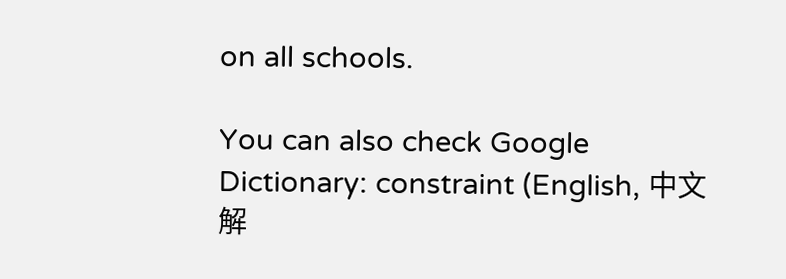on all schools.

You can also check Google Dictionary: constraint (English, 中文解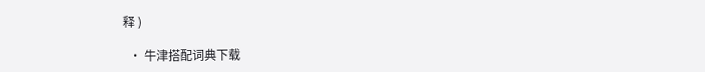释 )

  • 牛津搭配词典下载